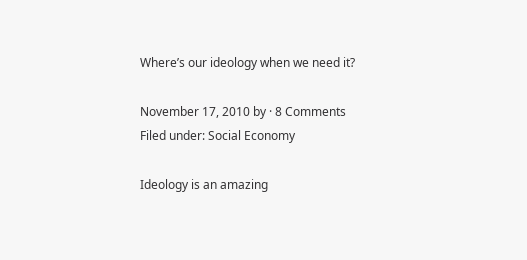Where’s our ideology when we need it?

November 17, 2010 by · 8 Comments
Filed under: Social Economy

Ideology is an amazing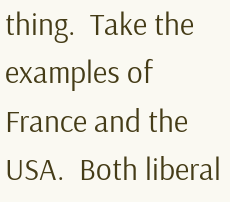thing.  Take the examples of France and the USA.  Both liberal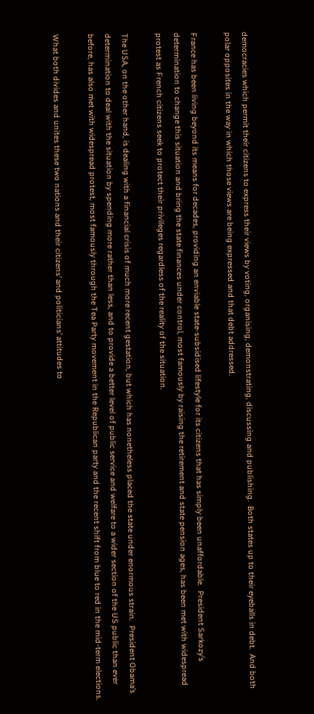democracies which permit their citizens to express their views by voting, organising, demonstrating, discussing and publishing.  Both states up to their eyeballs in debt.  And both polar opposites in the way in which those views are being expressed and that debt addressed.

France has been living beyond its means for decades, providing an enviable state-subsidised lifestyle for its citizens that has simply been unaffordable.  President Sarkozy’s determination to change this situation and bring the state finances under control, most famously by raising the retirement and state pension ages, has been met with widespread protest as French citizens seek to protect their privileges regardless of the reality of the situation.

The USA, on the other hand, is dealing with a financial crisis of much more recent gestation, but which has nonetheless placed the state under enormous strain.  President Obama’s determination to deal with the situation by spending more rather than less, and to provide a better level of public service and welfare to a wider section of the US public than ever before, has also met with widespread protest, most famously through the Tea Party movement in the Republican party and the recent shift from blue to red in the mid-term elections.

What both divides and unites these two nations and their citizens’ and politicians’ attitudes to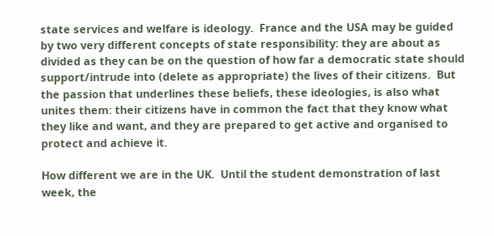state services and welfare is ideology.  France and the USA may be guided by two very different concepts of state responsibility: they are about as divided as they can be on the question of how far a democratic state should support/intrude into (delete as appropriate) the lives of their citizens.  But the passion that underlines these beliefs, these ideologies, is also what unites them: their citizens have in common the fact that they know what they like and want, and they are prepared to get active and organised to protect and achieve it.

How different we are in the UK.  Until the student demonstration of last week, the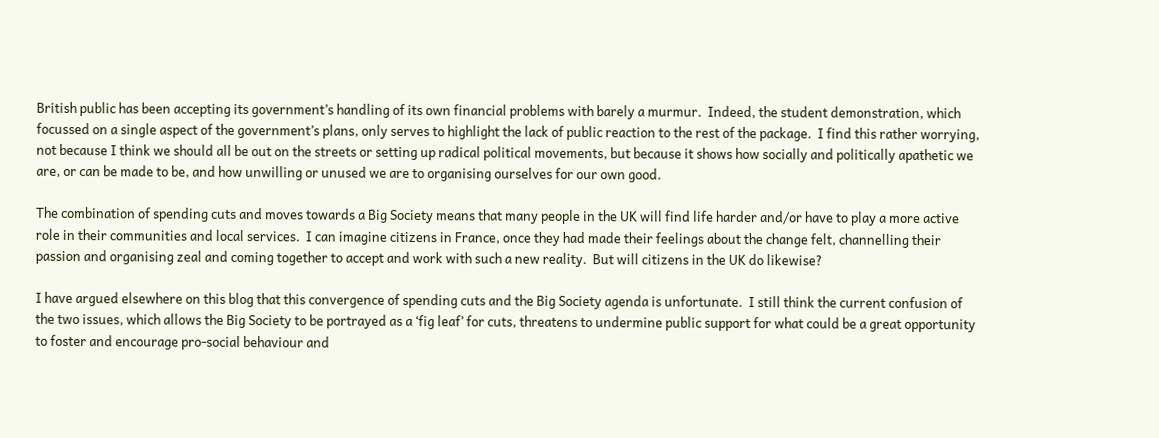British public has been accepting its government’s handling of its own financial problems with barely a murmur.  Indeed, the student demonstration, which focussed on a single aspect of the government’s plans, only serves to highlight the lack of public reaction to the rest of the package.  I find this rather worrying, not because I think we should all be out on the streets or setting up radical political movements, but because it shows how socially and politically apathetic we are, or can be made to be, and how unwilling or unused we are to organising ourselves for our own good.

The combination of spending cuts and moves towards a Big Society means that many people in the UK will find life harder and/or have to play a more active role in their communities and local services.  I can imagine citizens in France, once they had made their feelings about the change felt, channelling their passion and organising zeal and coming together to accept and work with such a new reality.  But will citizens in the UK do likewise?

I have argued elsewhere on this blog that this convergence of spending cuts and the Big Society agenda is unfortunate.  I still think the current confusion of the two issues, which allows the Big Society to be portrayed as a ‘fig leaf’ for cuts, threatens to undermine public support for what could be a great opportunity to foster and encourage pro-social behaviour and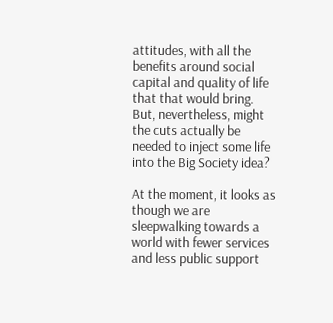attitudes, with all the benefits around social capital and quality of life that that would bring.  But, nevertheless, might the cuts actually be needed to inject some life into the Big Society idea?

At the moment, it looks as though we are sleepwalking towards a world with fewer services and less public support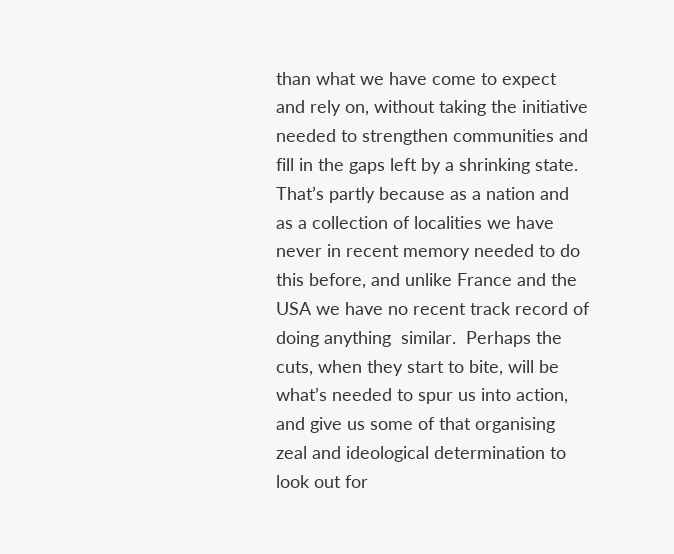than what we have come to expect and rely on, without taking the initiative needed to strengthen communities and fill in the gaps left by a shrinking state.  That’s partly because as a nation and as a collection of localities we have never in recent memory needed to do this before, and unlike France and the USA we have no recent track record of doing anything  similar.  Perhaps the cuts, when they start to bite, will be what’s needed to spur us into action, and give us some of that organising zeal and ideological determination to look out for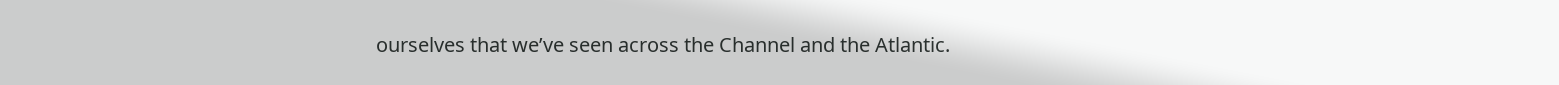ourselves that we’ve seen across the Channel and the Atlantic.